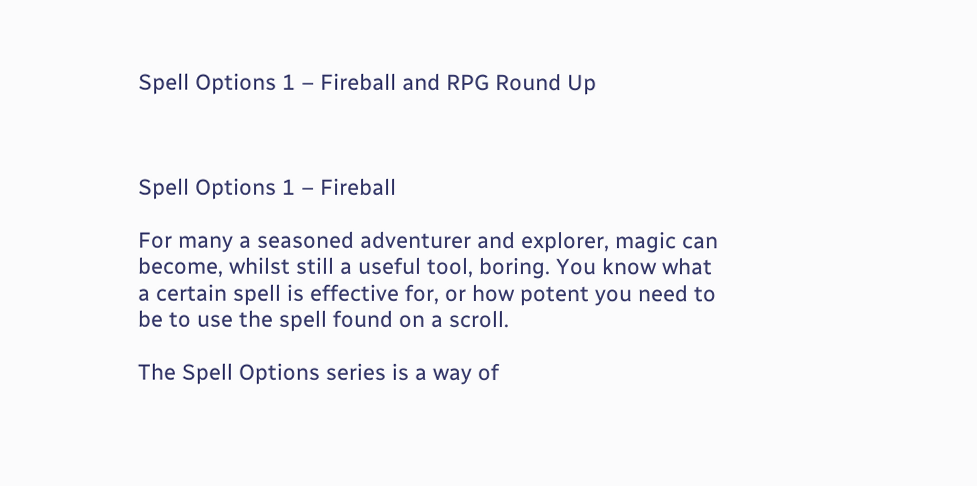Spell Options 1 – Fireball and RPG Round Up



Spell Options 1 – Fireball

For many a seasoned adventurer and explorer, magic can become, whilst still a useful tool, boring. You know what a certain spell is effective for, or how potent you need to be to use the spell found on a scroll.

The Spell Options series is a way of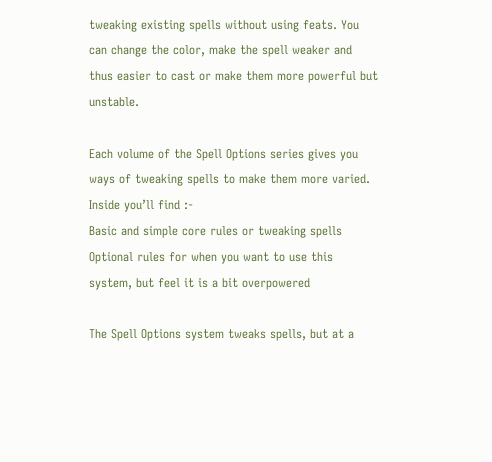tweaking existing spells without using feats. You can change the color, make the spell weaker and thus easier to cast or make them more powerful but unstable.

Each volume of the Spell Options series gives you ways of tweaking spells to make them more varied.
Inside you’ll find :-
Basic and simple core rules or tweaking spells
Optional rules for when you want to use this system, but feel it is a bit overpowered

The Spell Options system tweaks spells, but at a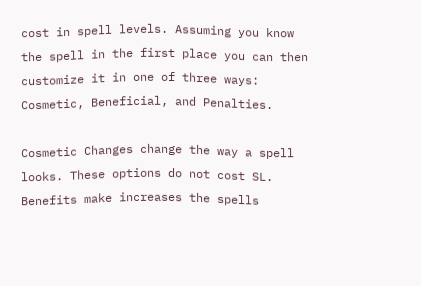cost in spell levels. Assuming you know the spell in the first place you can then customize it in one of three ways: Cosmetic, Beneficial, and Penalties.

Cosmetic Changes change the way a spell looks. These options do not cost SL.
Benefits make increases the spells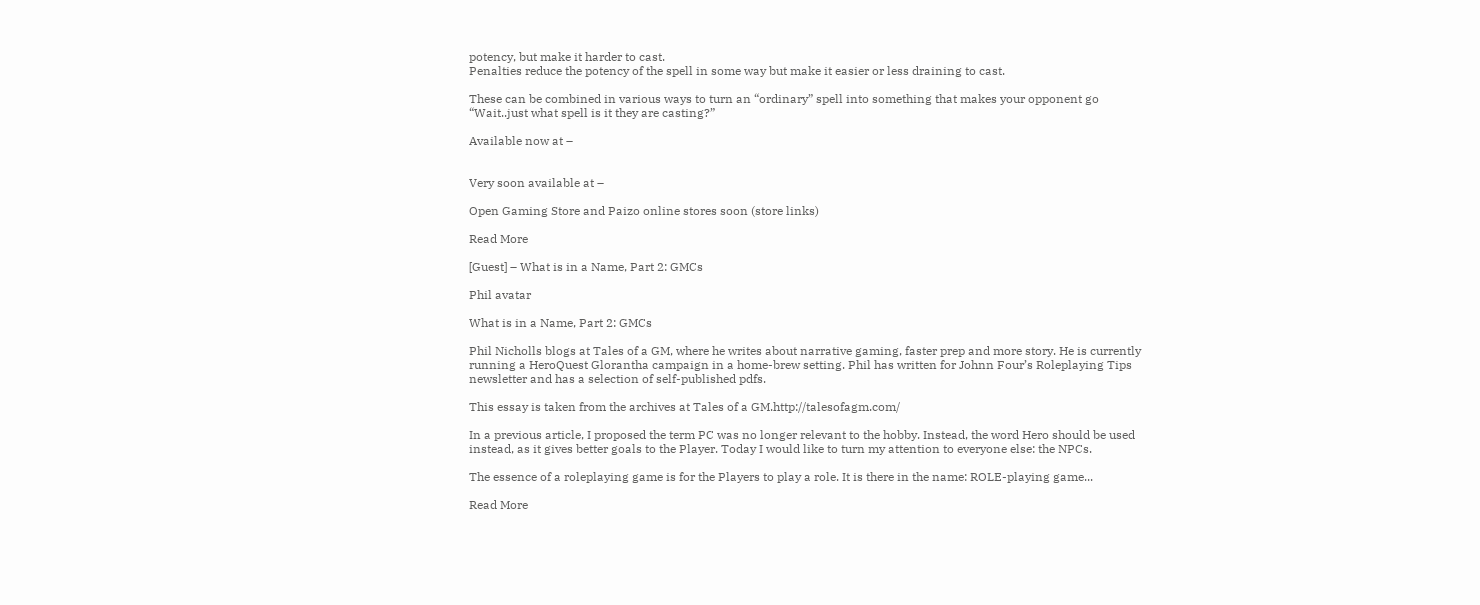potency, but make it harder to cast.
Penalties reduce the potency of the spell in some way but make it easier or less draining to cast.

These can be combined in various ways to turn an “ordinary” spell into something that makes your opponent go “Wait..just what spell is it they are casting?”

Available now at –


Very soon available at –

Open Gaming Store and Paizo online stores soon (store links)

Read More

[Guest] – What is in a Name, Part 2: GMCs

Phil avatar

What is in a Name, Part 2: GMCs

Phil Nicholls blogs at Tales of a GM, where he writes about narrative gaming, faster prep and more story. He is currently running a HeroQuest Glorantha campaign in a home-brew setting. Phil has written for Johnn Four’s Roleplaying Tips newsletter and has a selection of self-published pdfs.

This essay is taken from the archives at Tales of a GM.http://talesofagm.com/

In a previous article, I proposed the term PC was no longer relevant to the hobby. Instead, the word Hero should be used instead, as it gives better goals to the Player. Today I would like to turn my attention to everyone else: the NPCs.

The essence of a roleplaying game is for the Players to play a role. It is there in the name: ROLE-playing game...

Read More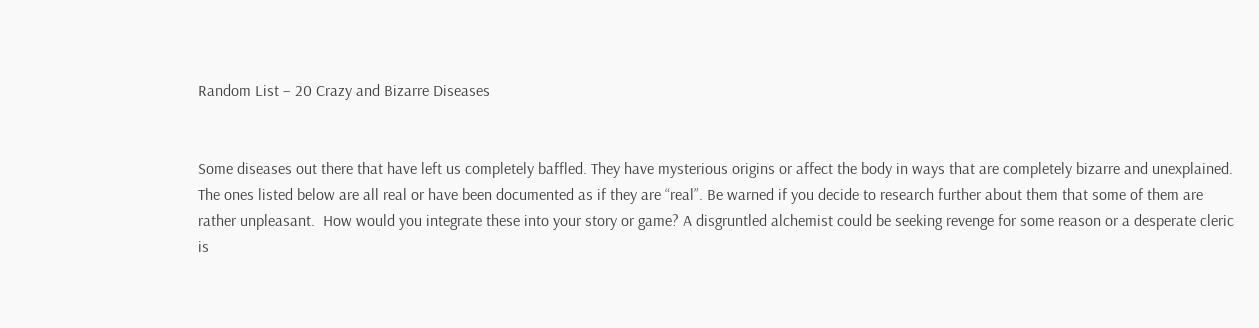Random List – 20 Crazy and Bizarre Diseases


Some diseases out there that have left us completely baffled. They have mysterious origins or affect the body in ways that are completely bizarre and unexplained. The ones listed below are all real or have been documented as if they are “real”. Be warned if you decide to research further about them that some of them are rather unpleasant.  How would you integrate these into your story or game? A disgruntled alchemist could be seeking revenge for some reason or a desperate cleric is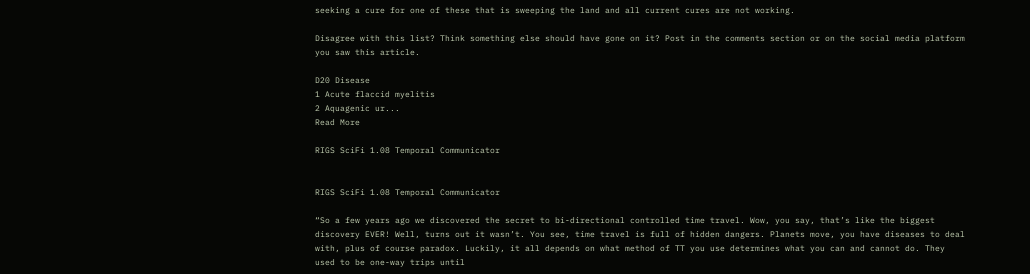seeking a cure for one of these that is sweeping the land and all current cures are not working.

Disagree with this list? Think something else should have gone on it? Post in the comments section or on the social media platform you saw this article.

D20 Disease
1 Acute flaccid myelitis
2 Aquagenic ur...
Read More

RIGS SciFi 1.08 Temporal Communicator


RIGS SciFi 1.08 Temporal Communicator

“So a few years ago we discovered the secret to bi-directional controlled time travel. Wow, you say, that’s like the biggest discovery EVER! Well, turns out it wasn’t. You see, time travel is full of hidden dangers. Planets move, you have diseases to deal with, plus of course paradox. Luckily, it all depends on what method of TT you use determines what you can and cannot do. They used to be one-way trips until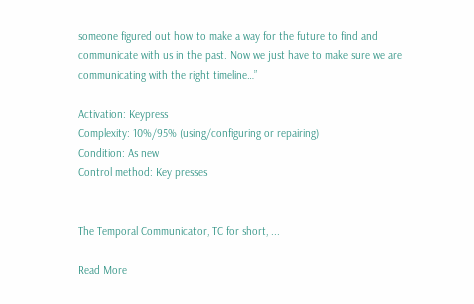someone figured out how to make a way for the future to find and communicate with us in the past. Now we just have to make sure we are communicating with the right timeline…”

Activation: Keypress
Complexity: 10%/95% (using/configuring or repairing)
Condition: As new
Control method: Key presses


The Temporal Communicator, TC for short, ...

Read More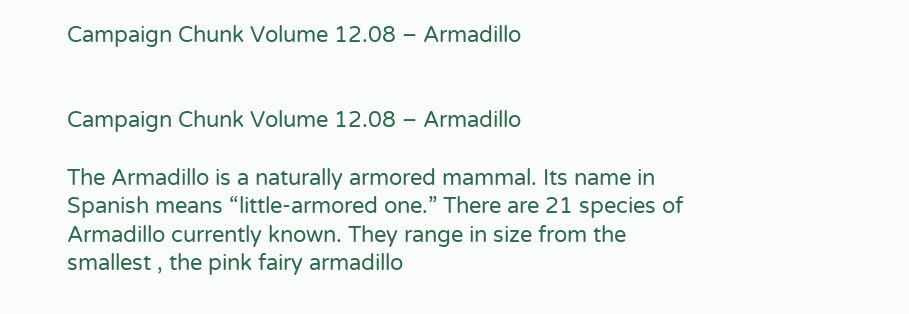Campaign Chunk Volume 12.08 – Armadillo


Campaign Chunk Volume 12.08 – Armadillo

The Armadillo is a naturally armored mammal. Its name in Spanish means “little-armored one.” There are 21 species of Armadillo currently known. They range in size from the smallest , the pink fairy armadillo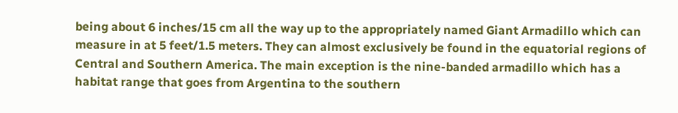being about 6 inches/15 cm all the way up to the appropriately named Giant Armadillo which can measure in at 5 feet/1.5 meters. They can almost exclusively be found in the equatorial regions of Central and Southern America. The main exception is the nine-banded armadillo which has a habitat range that goes from Argentina to the southern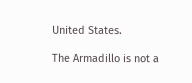United States.

The Armadillo is not a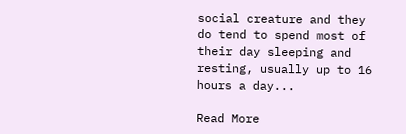social creature and they do tend to spend most of their day sleeping and resting, usually up to 16 hours a day...

Read More